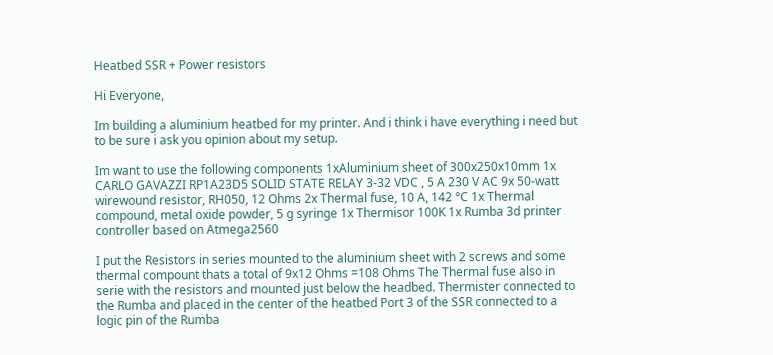Heatbed SSR + Power resistors

Hi Everyone,

Im building a aluminium heatbed for my printer. And i think i have everything i need but to be sure i ask you opinion about my setup.

Im want to use the following components 1xAluminium sheet of 300x250x10mm 1x CARLO GAVAZZI RP1A23D5 SOLID STATE RELAY 3-32 VDC , 5 A 230 V AC 9x 50-watt wirewound resistor, RH050, 12 Ohms 2x Thermal fuse, 10 A, 142 °C 1x Thermal compound, metal oxide powder, 5 g syringe 1x Thermisor 100K 1x Rumba 3d printer controller based on Atmega2560

I put the Resistors in series mounted to the aluminium sheet with 2 screws and some thermal compount thats a total of 9x12 Ohms =108 Ohms The Thermal fuse also in serie with the resistors and mounted just below the headbed. Thermister connected to the Rumba and placed in the center of the heatbed Port 3 of the SSR connected to a logic pin of the Rumba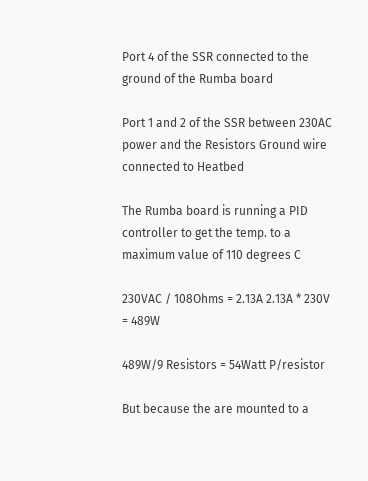Port 4 of the SSR connected to the ground of the Rumba board

Port 1 and 2 of the SSR between 230AC power and the Resistors Ground wire connected to Heatbed

The Rumba board is running a PID controller to get the temp. to a maximum value of 110 degrees C

230VAC / 108Ohms = 2.13A 2.13A * 230V = 489W

489W/9 Resistors = 54Watt P/resistor

But because the are mounted to a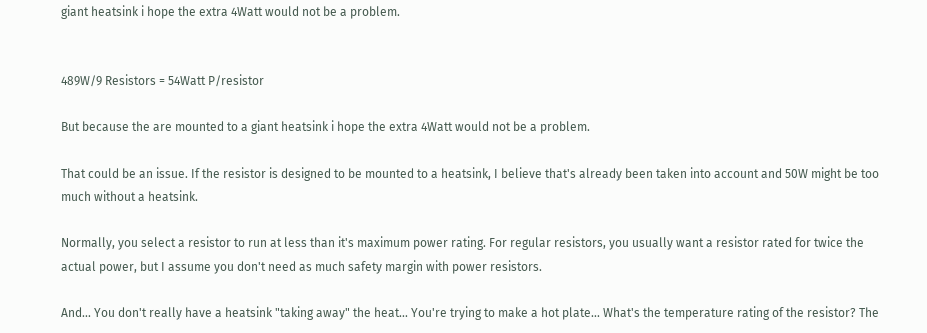giant heatsink i hope the extra 4Watt would not be a problem.


489W/9 Resistors = 54Watt P/resistor

But because the are mounted to a giant heatsink i hope the extra 4Watt would not be a problem.

That could be an issue. If the resistor is designed to be mounted to a heatsink, I believe that's already been taken into account and 50W might be too much without a heatsink.

Normally, you select a resistor to run at less than it's maximum power rating. For regular resistors, you usually want a resistor rated for twice the actual power, but I assume you don't need as much safety margin with power resistors.

And... You don't really have a heatsink "taking away" the heat... You're trying to make a hot plate... What's the temperature rating of the resistor? The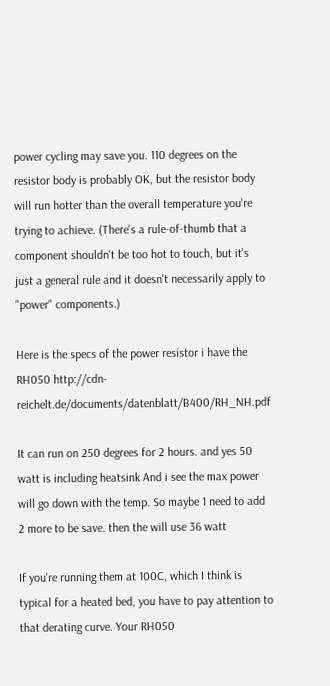power cycling may save you. 110 degrees on the resistor body is probably OK, but the resistor body will run hotter than the overall temperature you're trying to achieve. (There's a rule-of-thumb that a component shouldn't be too hot to touch, but it's just a general rule and it doesn't necessarily apply to "power" components.)

Here is the specs of the power resistor i have the RH050 http://cdn-reichelt.de/documents/datenblatt/B400/RH_NH.pdf

It can run on 250 degrees for 2 hours. and yes 50 watt is including heatsink And i see the max power will go down with the temp. So maybe 1 need to add 2 more to be save. then the will use 36 watt

If you're running them at 100C, which I think is typical for a heated bed, you have to pay attention to that derating curve. Your RH050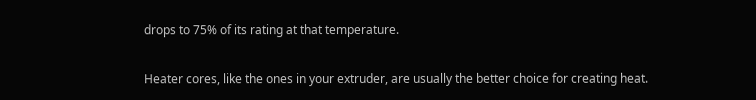drops to 75% of its rating at that temperature.

Heater cores, like the ones in your extruder, are usually the better choice for creating heat.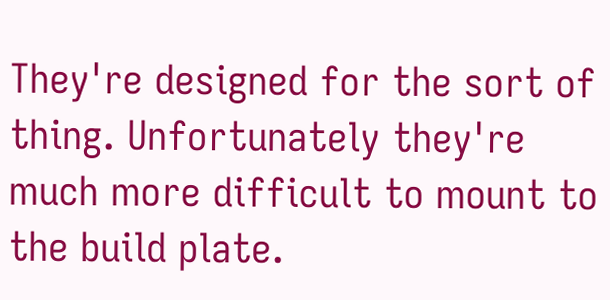They're designed for the sort of thing. Unfortunately they're much more difficult to mount to the build plate.